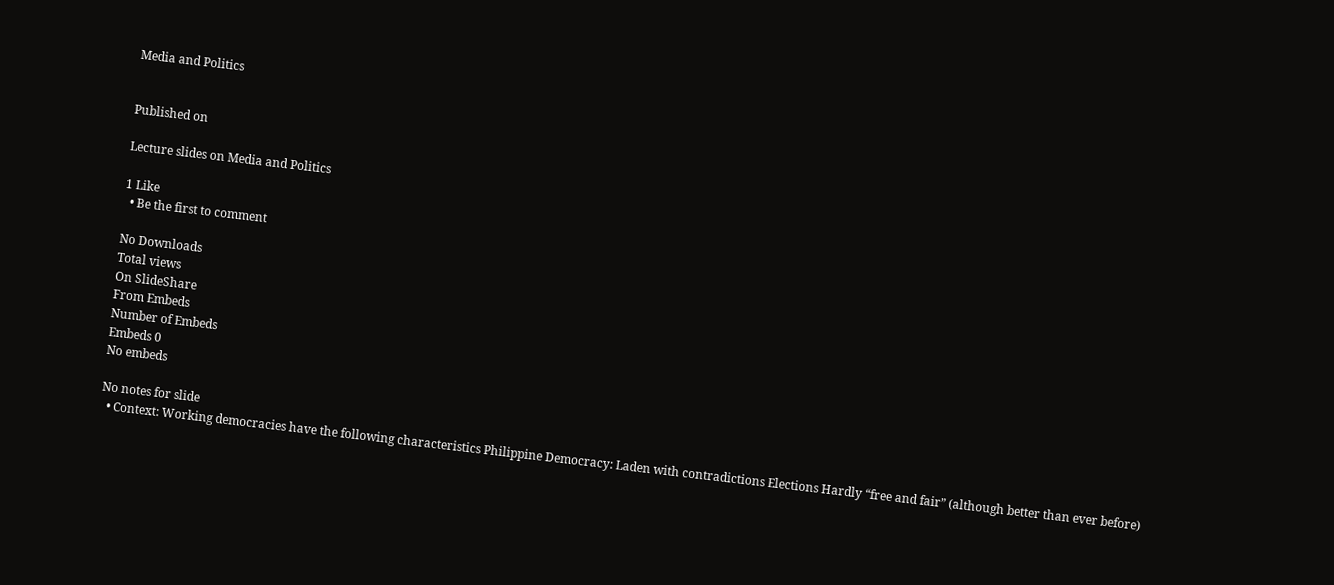Media and Politics


Published on

Lecture slides on Media and Politics

1 Like
  • Be the first to comment

No Downloads
Total views
On SlideShare
From Embeds
Number of Embeds
Embeds 0
No embeds

No notes for slide
  • Context: Working democracies have the following characteristics Philippine Democracy: Laden with contradictions Elections Hardly “free and fair” (although better than ever before)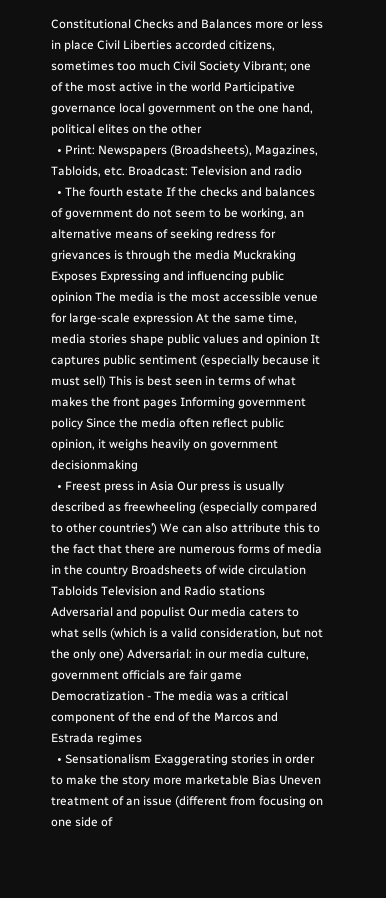Constitutional Checks and Balances more or less in place Civil Liberties accorded citizens, sometimes too much Civil Society Vibrant; one of the most active in the world Participative governance local government on the one hand, political elites on the other
  • Print: Newspapers (Broadsheets), Magazines, Tabloids, etc. Broadcast: Television and radio
  • The fourth estate If the checks and balances of government do not seem to be working, an alternative means of seeking redress for grievances is through the media Muckraking Exposes Expressing and influencing public opinion The media is the most accessible venue for large-scale expression At the same time, media stories shape public values and opinion It captures public sentiment (especially because it must sell) This is best seen in terms of what makes the front pages Informing government policy Since the media often reflect public opinion, it weighs heavily on government decisionmaking
  • Freest press in Asia Our press is usually described as freewheeling (especially compared to other countries’) We can also attribute this to the fact that there are numerous forms of media in the country Broadsheets of wide circulation Tabloids Television and Radio stations Adversarial and populist Our media caters to what sells (which is a valid consideration, but not the only one) Adversarial: in our media culture, government officials are fair game Democratization - The media was a critical component of the end of the Marcos and Estrada regimes
  • Sensationalism Exaggerating stories in order to make the story more marketable Bias Uneven treatment of an issue (different from focusing on one side of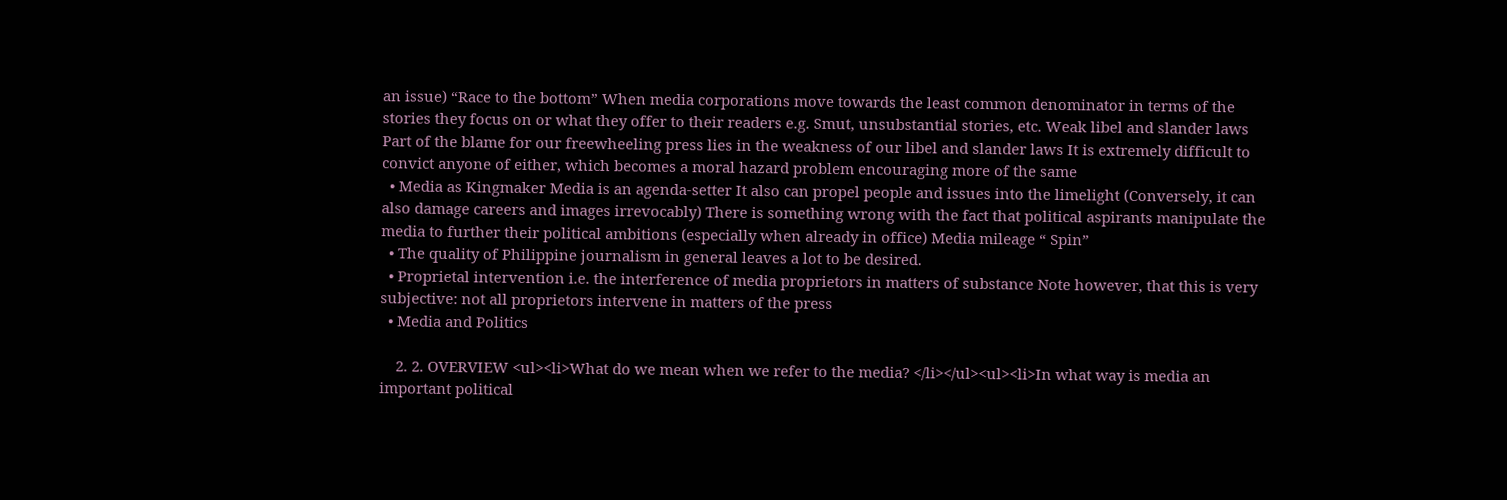an issue) “Race to the bottom” When media corporations move towards the least common denominator in terms of the stories they focus on or what they offer to their readers e.g. Smut, unsubstantial stories, etc. Weak libel and slander laws Part of the blame for our freewheeling press lies in the weakness of our libel and slander laws It is extremely difficult to convict anyone of either, which becomes a moral hazard problem encouraging more of the same
  • Media as Kingmaker Media is an agenda-setter It also can propel people and issues into the limelight (Conversely, it can also damage careers and images irrevocably) There is something wrong with the fact that political aspirants manipulate the media to further their political ambitions (especially when already in office) Media mileage “ Spin”
  • The quality of Philippine journalism in general leaves a lot to be desired.
  • Proprietal intervention i.e. the interference of media proprietors in matters of substance Note however, that this is very subjective: not all proprietors intervene in matters of the press
  • Media and Politics

    2. 2. OVERVIEW <ul><li>What do we mean when we refer to the media? </li></ul><ul><li>In what way is media an important political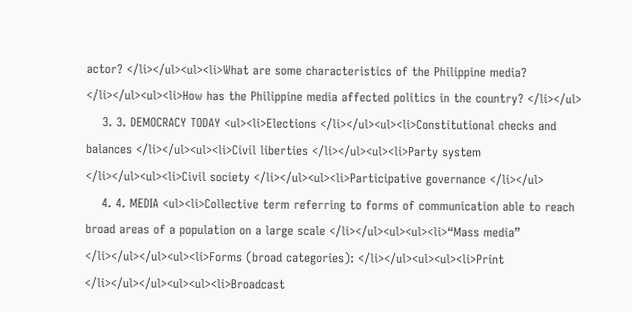actor? </li></ul><ul><li>What are some characteristics of the Philippine media? </li></ul><ul><li>How has the Philippine media affected politics in the country? </li></ul>
    3. 3. DEMOCRACY TODAY <ul><li>Elections </li></ul><ul><li>Constitutional checks and balances </li></ul><ul><li>Civil liberties </li></ul><ul><li>Party system </li></ul><ul><li>Civil society </li></ul><ul><li>Participative governance </li></ul>
    4. 4. MEDIA <ul><li>Collective term referring to forms of communication able to reach broad areas of a population on a large scale </li></ul><ul><ul><li>“Mass media” </li></ul></ul><ul><li>Forms (broad categories): </li></ul><ul><ul><li>Print </li></ul></ul><ul><ul><li>Broadcast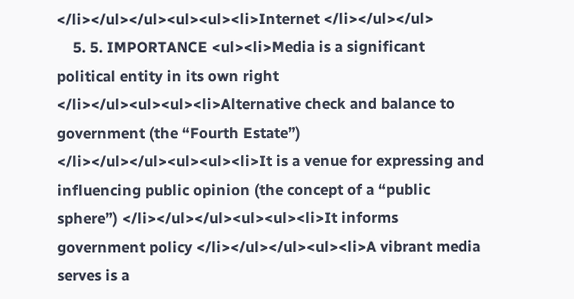</li></ul></ul><ul><ul><li>Internet </li></ul></ul>
    5. 5. IMPORTANCE <ul><li>Media is a significant political entity in its own right </li></ul><ul><ul><li>Alternative check and balance to government (the “Fourth Estate”) </li></ul></ul><ul><ul><li>It is a venue for expressing and influencing public opinion (the concept of a “public sphere”) </li></ul></ul><ul><ul><li>It informs government policy </li></ul></ul><ul><li>A vibrant media serves is a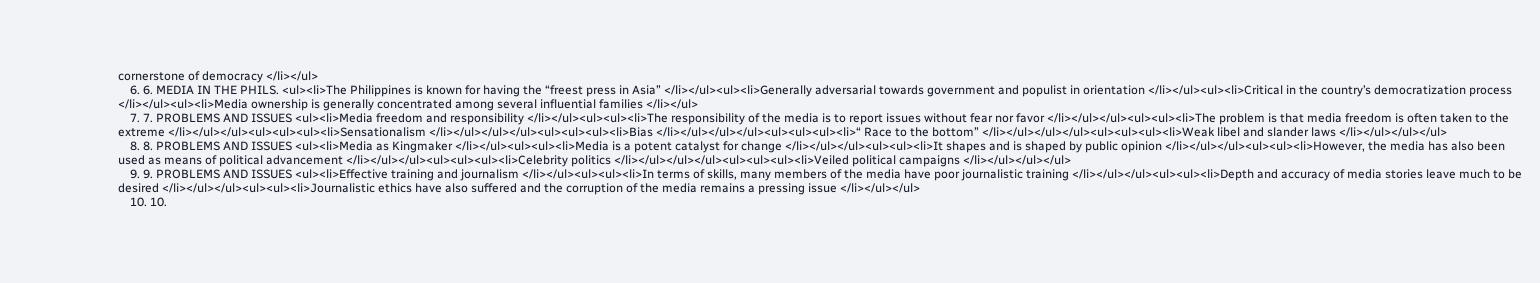cornerstone of democracy </li></ul>
    6. 6. MEDIA IN THE PHILS. <ul><li>The Philippines is known for having the “freest press in Asia” </li></ul><ul><li>Generally adversarial towards government and populist in orientation </li></ul><ul><li>Critical in the country’s democratization process </li></ul><ul><li>Media ownership is generally concentrated among several influential families </li></ul>
    7. 7. PROBLEMS AND ISSUES <ul><li>Media freedom and responsibility </li></ul><ul><ul><li>The responsibility of the media is to report issues without fear nor favor </li></ul></ul><ul><ul><li>The problem is that media freedom is often taken to the extreme </li></ul></ul><ul><ul><ul><li>Sensationalism </li></ul></ul></ul><ul><ul><ul><li>Bias </li></ul></ul></ul><ul><ul><ul><li>“ Race to the bottom” </li></ul></ul></ul><ul><ul><ul><li>Weak libel and slander laws </li></ul></ul></ul>
    8. 8. PROBLEMS AND ISSUES <ul><li>Media as Kingmaker </li></ul><ul><ul><li>Media is a potent catalyst for change </li></ul></ul><ul><ul><li>It shapes and is shaped by public opinion </li></ul></ul><ul><ul><li>However, the media has also been used as means of political advancement </li></ul></ul><ul><ul><ul><li>Celebrity politics </li></ul></ul></ul><ul><ul><ul><li>Veiled political campaigns </li></ul></ul></ul>
    9. 9. PROBLEMS AND ISSUES <ul><li>Effective training and journalism </li></ul><ul><ul><li>In terms of skills, many members of the media have poor journalistic training </li></ul></ul><ul><ul><li>Depth and accuracy of media stories leave much to be desired </li></ul></ul><ul><ul><li>Journalistic ethics have also suffered and the corruption of the media remains a pressing issue </li></ul></ul>
    10. 10.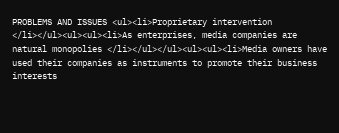PROBLEMS AND ISSUES <ul><li>Proprietary intervention </li></ul><ul><ul><li>As enterprises, media companies are natural monopolies </li></ul></ul><ul><ul><li>Media owners have used their companies as instruments to promote their business interests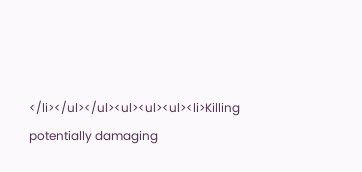</li></ul></ul><ul><ul><ul><li>Killing potentially damaging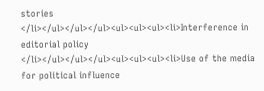stories </li></ul></ul></ul><ul><ul><ul><li>Interference in editorial policy </li></ul></ul></ul><ul><ul><ul><li>Use of the media for political influence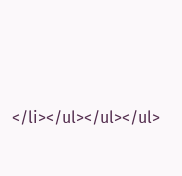</li></ul></ul></ul>